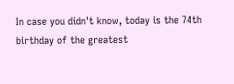In case you didn't know, today is the 74th birthday of the greatest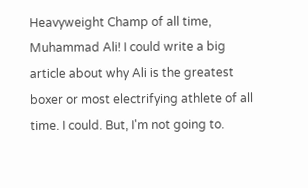Heavyweight Champ of all time, Muhammad Ali! I could write a big article about why Ali is the greatest boxer or most electrifying athlete of all time. I could. But, I'm not going to.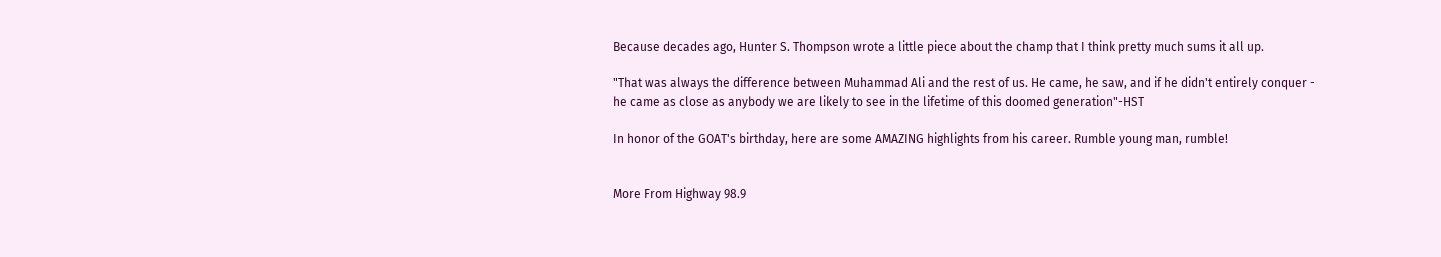Because decades ago, Hunter S. Thompson wrote a little piece about the champ that I think pretty much sums it all up.

"That was always the difference between Muhammad Ali and the rest of us. He came, he saw, and if he didn't entirely conquer - he came as close as anybody we are likely to see in the lifetime of this doomed generation"-HST

In honor of the GOAT's birthday, here are some AMAZING highlights from his career. Rumble young man, rumble!


More From Highway 98.9